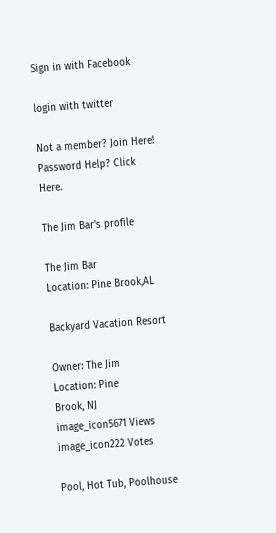Sign in with Facebook

login with twitter

Not a member? Join Here!
Password Help? Click Here.

The Jim Bar's profile

The Jim Bar
Location: Pine Brook,AL

Backyard Vacation Resort

Owner: The Jim
Location: Pine
Brook, NJ
image_icon5671 Views image_icon222 Votes

Pool, Hot Tub, Poolhouse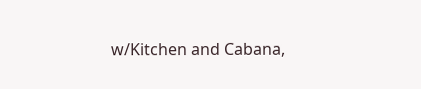w/Kitchen and Cabana,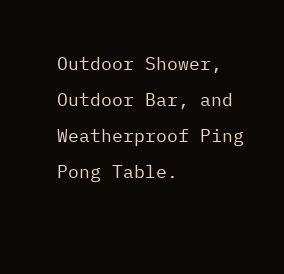Outdoor Shower, Outdoor Bar, and Weatherproof Ping Pong Table.